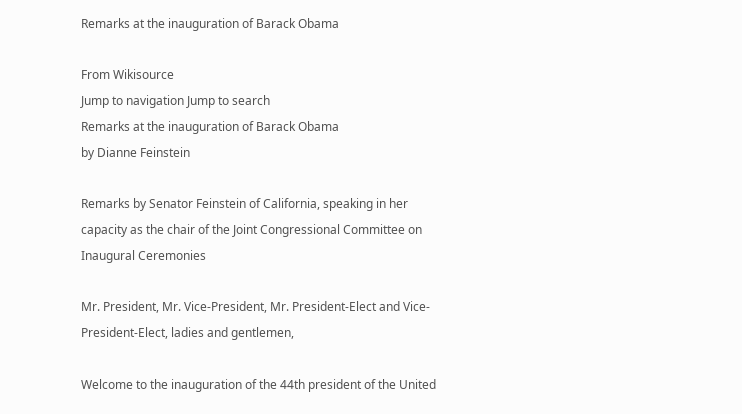Remarks at the inauguration of Barack Obama

From Wikisource
Jump to navigation Jump to search
Remarks at the inauguration of Barack Obama
by Dianne Feinstein

Remarks by Senator Feinstein of California, speaking in her capacity as the chair of the Joint Congressional Committee on Inaugural Ceremonies

Mr. President, Mr. Vice-President, Mr. President-Elect and Vice-President-Elect, ladies and gentlemen,

Welcome to the inauguration of the 44th president of the United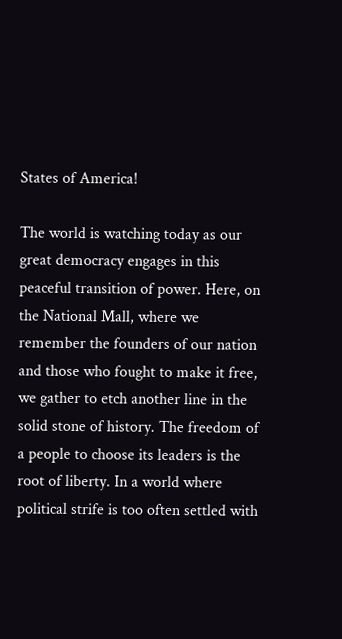States of America!

The world is watching today as our great democracy engages in this peaceful transition of power. Here, on the National Mall, where we remember the founders of our nation and those who fought to make it free, we gather to etch another line in the solid stone of history. The freedom of a people to choose its leaders is the root of liberty. In a world where political strife is too often settled with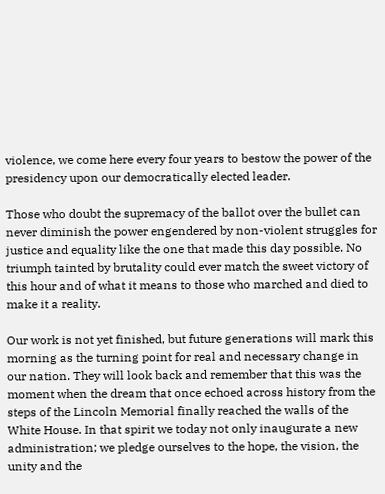violence, we come here every four years to bestow the power of the presidency upon our democratically elected leader.

Those who doubt the supremacy of the ballot over the bullet can never diminish the power engendered by non-violent struggles for justice and equality like the one that made this day possible. No triumph tainted by brutality could ever match the sweet victory of this hour and of what it means to those who marched and died to make it a reality.

Our work is not yet finished, but future generations will mark this morning as the turning point for real and necessary change in our nation. They will look back and remember that this was the moment when the dream that once echoed across history from the steps of the Lincoln Memorial finally reached the walls of the White House. In that spirit we today not only inaugurate a new administration; we pledge ourselves to the hope, the vision, the unity and the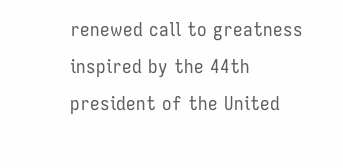renewed call to greatness inspired by the 44th president of the United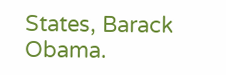States, Barack Obama.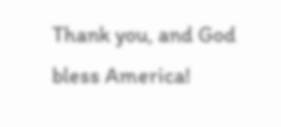Thank you, and God bless America!